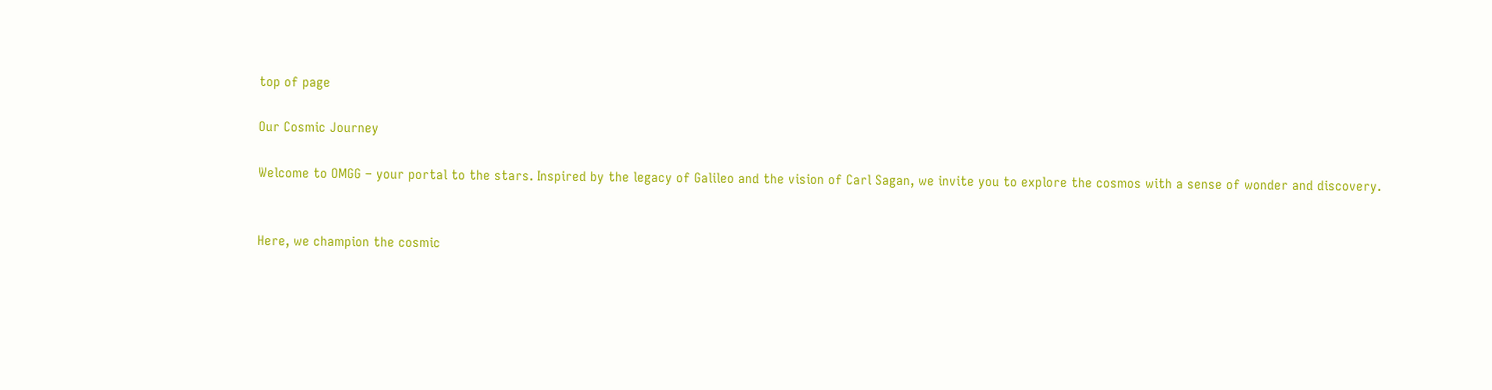top of page

Our Cosmic Journey

Welcome to OMGG – your portal to the stars. Inspired by the legacy of Galileo and the vision of Carl Sagan, we invite you to explore the cosmos with a sense of wonder and discovery.


Here, we champion the cosmic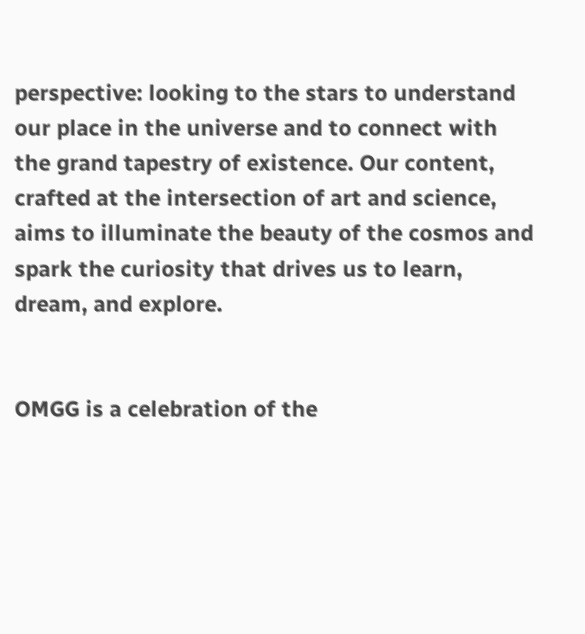perspective: looking to the stars to understand our place in the universe and to connect with the grand tapestry of existence. Our content, crafted at the intersection of art and science, aims to illuminate the beauty of the cosmos and spark the curiosity that drives us to learn, dream, and explore.


OMGG is a celebration of the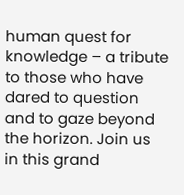human quest for knowledge – a tribute to those who have dared to question and to gaze beyond the horizon. Join us in this grand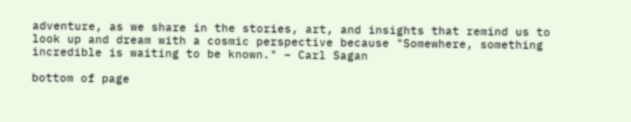adventure, as we share in the stories, art, and insights that remind us to look up and dream with a cosmic perspective because "Somewhere, something incredible is waiting to be known." – Carl Sagan

bottom of page